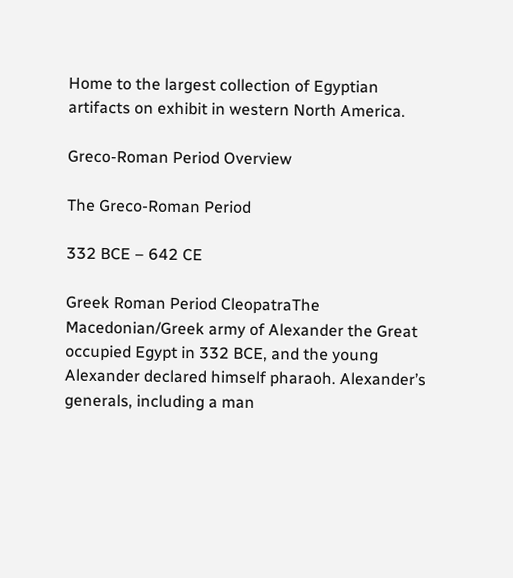Home to the largest collection of Egyptian artifacts on exhibit in western North America.

Greco-Roman Period Overview

The Greco-Roman Period

332 BCE – 642 CE

Greek Roman Period CleopatraThe Macedonian/Greek army of Alexander the Great occupied Egypt in 332 BCE, and the young Alexander declared himself pharaoh. Alexander’s generals, including a man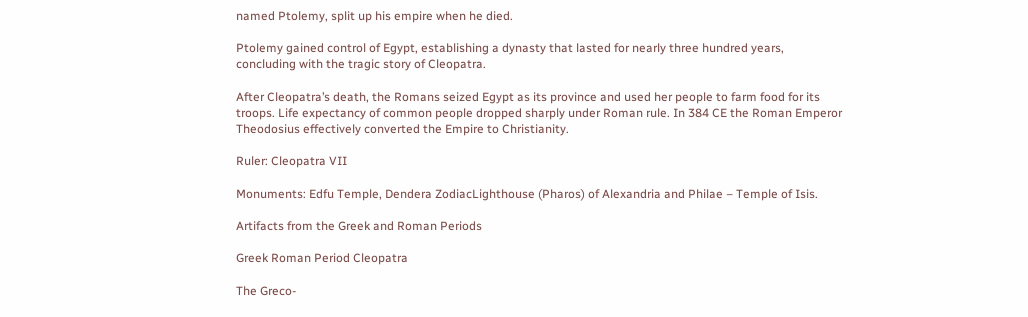named Ptolemy, split up his empire when he died.

Ptolemy gained control of Egypt, establishing a dynasty that lasted for nearly three hundred years, concluding with the tragic story of Cleopatra.

After Cleopatra’s death, the Romans seized Egypt as its province and used her people to farm food for its troops. Life expectancy of common people dropped sharply under Roman rule. In 384 CE the Roman Emperor Theodosius effectively converted the Empire to Christianity.

Ruler: Cleopatra VII

Monuments: Edfu Temple, Dendera ZodiacLighthouse (Pharos) of Alexandria and Philae – Temple of Isis.

Artifacts from the Greek and Roman Periods

Greek Roman Period Cleopatra

The Greco-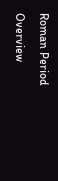Roman Period Overview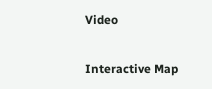Video

Interactive Map